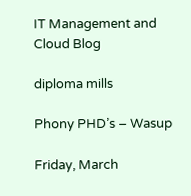IT Management and Cloud Blog

diploma mills

Phony PHD’s – Wasup

Friday, March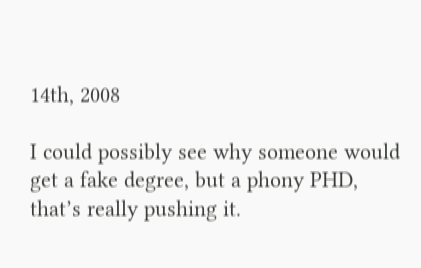14th, 2008

I could possibly see why someone would get a fake degree, but a phony PHD, that’s really pushing it.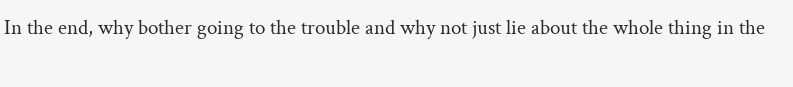In the end, why bother going to the trouble and why not just lie about the whole thing in the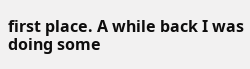first place. A while back I was doing some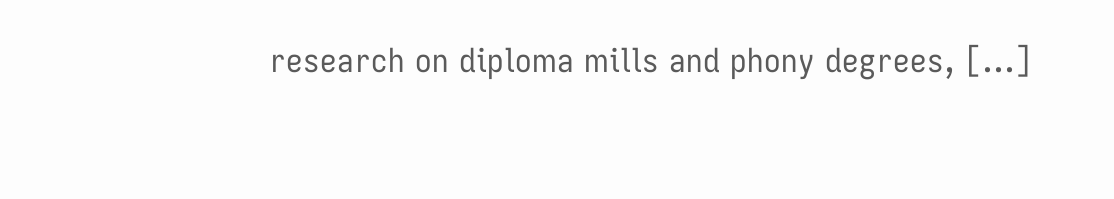research on diploma mills and phony degrees, [...]